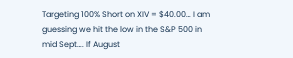Targeting 100% Short on XIV = $40.00… I am guessing we hit the low in the S&P 500 in mid Sept…. If August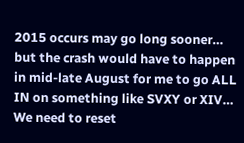2015 occurs may go long sooner… but the crash would have to happen in mid-late August for me to go ALL IN on something like SVXY or XIV… We need to reset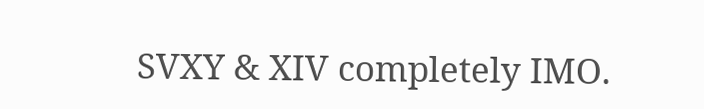SVXY & XIV completely IMO.